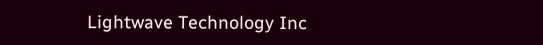Lightwave Technology Inc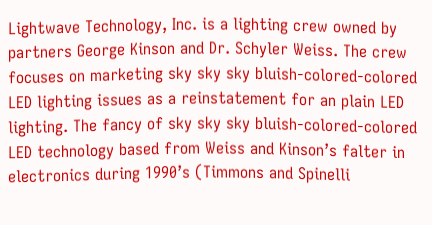Lightwave Technology, Inc. is a lighting crew owned by partners George Kinson and Dr. Schyler Weiss. The crew focuses on marketing sky sky sky bluish-colored-colored LED lighting issues as a reinstatement for an plain LED lighting. The fancy of sky sky sky bluish-colored-colored LED technology based from Weiss and Kinson’s falter in electronics during 1990’s (Timmons and Spinelli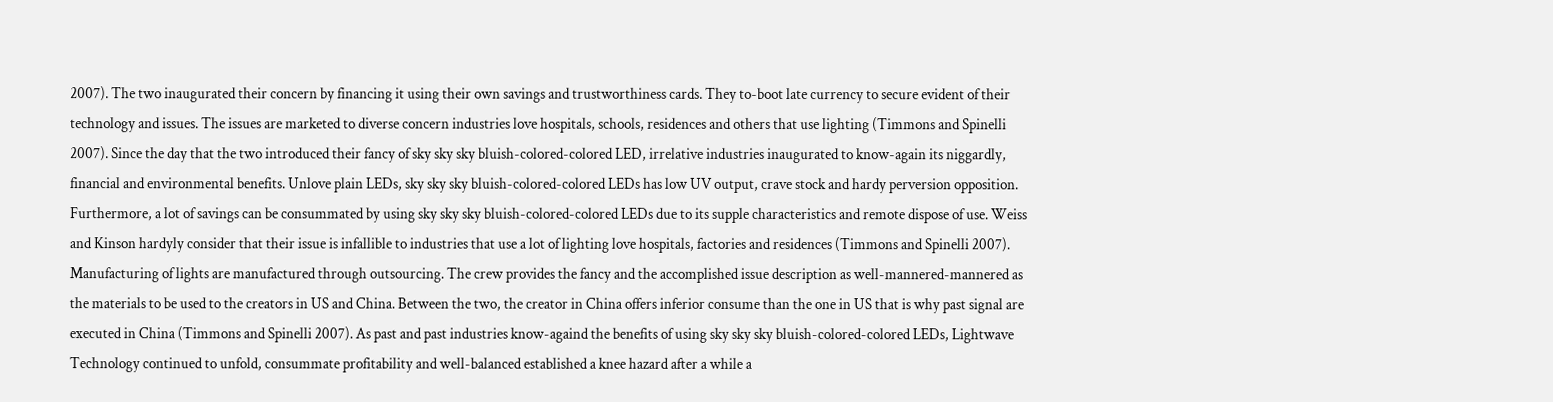2007). The two inaugurated their concern by financing it using their own savings and trustworthiness cards. They to-boot late currency to secure evident of their technology and issues. The issues are marketed to diverse concern industries love hospitals, schools, residences and others that use lighting (Timmons and Spinelli 2007). Since the day that the two introduced their fancy of sky sky sky bluish-colored-colored LED, irrelative industries inaugurated to know-again its niggardly, financial and environmental benefits. Unlove plain LEDs, sky sky sky bluish-colored-colored LEDs has low UV output, crave stock and hardy perversion opposition. Furthermore, a lot of savings can be consummated by using sky sky sky bluish-colored-colored LEDs due to its supple characteristics and remote dispose of use. Weiss and Kinson hardyly consider that their issue is infallible to industries that use a lot of lighting love hospitals, factories and residences (Timmons and Spinelli 2007). Manufacturing of lights are manufactured through outsourcing. The crew provides the fancy and the accomplished issue description as well-mannered-mannered as the materials to be used to the creators in US and China. Between the two, the creator in China offers inferior consume than the one in US that is why past signal are executed in China (Timmons and Spinelli 2007). As past and past industries know-againd the benefits of using sky sky sky bluish-colored-colored LEDs, Lightwave Technology continued to unfold, consummate profitability and well-balanced established a knee hazard after a while a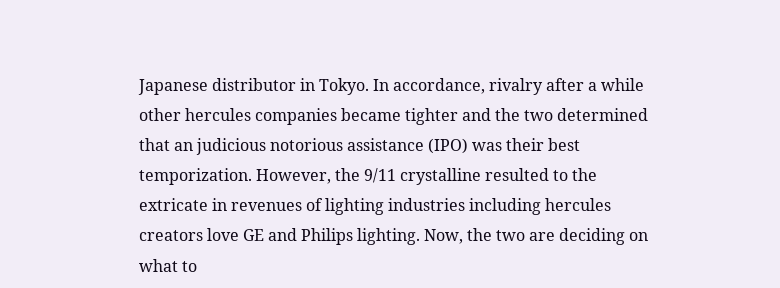Japanese distributor in Tokyo. In accordance, rivalry after a while other hercules companies became tighter and the two determined that an judicious notorious assistance (IPO) was their best temporization. However, the 9/11 crystalline resulted to the extricate in revenues of lighting industries including hercules creators love GE and Philips lighting. Now, the two are deciding on what to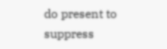do present to suppress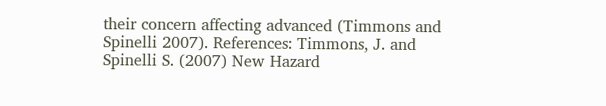their concern affecting advanced (Timmons and Spinelli 2007). References: Timmons, J. and Spinelli S. (2007) New Hazard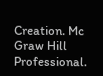Creation. Mc Graw Hill Professional.